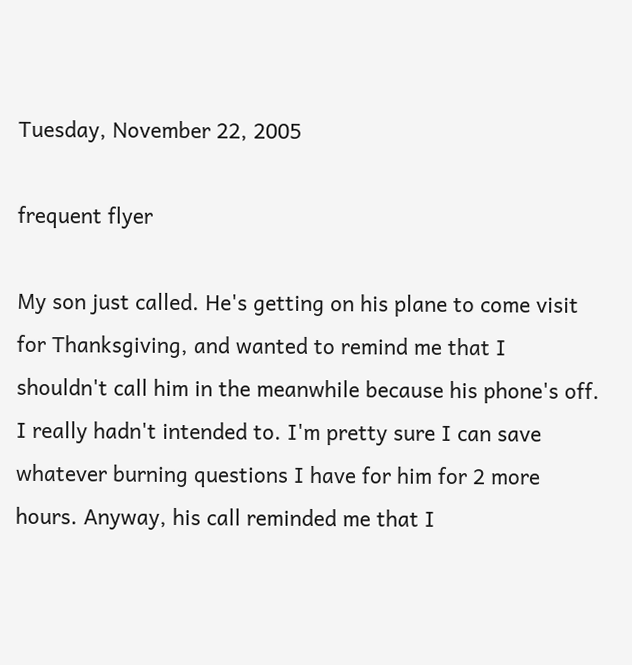Tuesday, November 22, 2005

frequent flyer

My son just called. He's getting on his plane to come visit for Thanksgiving, and wanted to remind me that I shouldn't call him in the meanwhile because his phone's off. I really hadn't intended to. I'm pretty sure I can save whatever burning questions I have for him for 2 more hours. Anyway, his call reminded me that I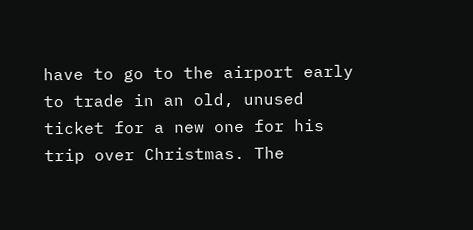have to go to the airport early to trade in an old, unused ticket for a new one for his trip over Christmas. The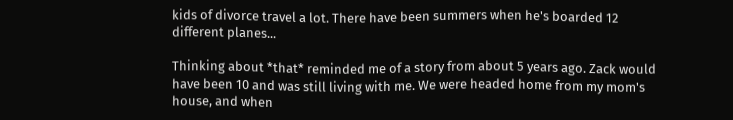kids of divorce travel a lot. There have been summers when he's boarded 12 different planes...

Thinking about *that* reminded me of a story from about 5 years ago. Zack would have been 10 and was still living with me. We were headed home from my mom's house, and when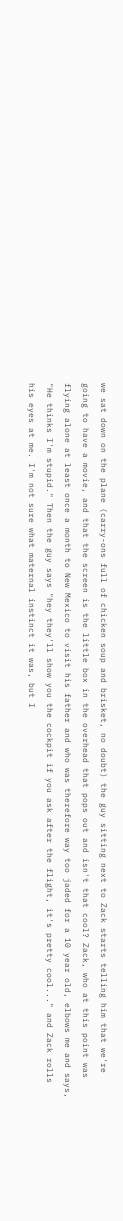we sat down on the plane (carry-ons full of chicken soup and brisket, no doubt) the guy sitting next to Zack starts telling him that we're going to have a movie, and that the screen is the little box in the overhead that pops out and isn't that cool? Zack, who at this point was flying alone at least once a month to New Mexico to visit his father and who was therefore way too jaded for a 10 year old, elbows me and says, "He thinks I'm stupid." Then the guy says "hey they'll show you the cockpit if you ask after the flight, it's pretty cool..." and Zack rolls his eyes at me. I'm not sure what maternal instinct it was, but I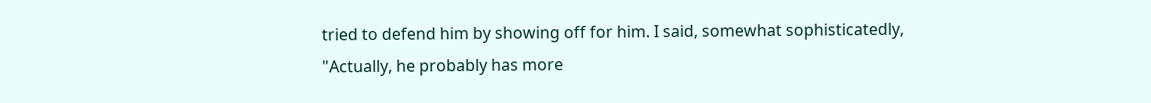tried to defend him by showing off for him. I said, somewhat sophisticatedly, "Actually, he probably has more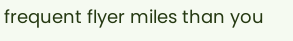frequent flyer miles than you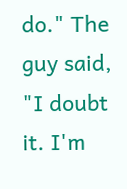do." The guy said, "I doubt it. I'm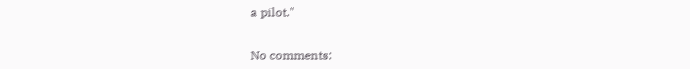a pilot."


No comments: